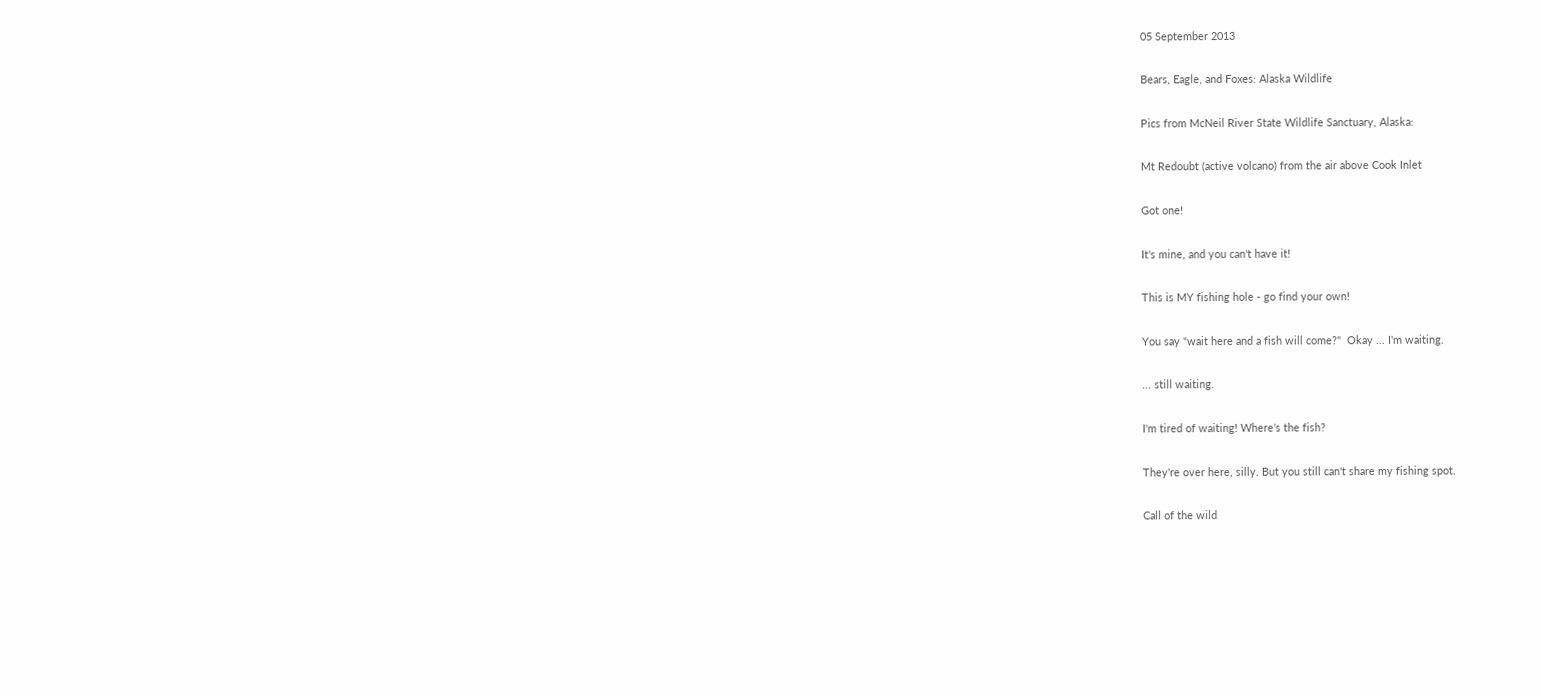05 September 2013

Bears, Eagle, and Foxes: Alaska Wildlife

Pics from McNeil River State Wildlife Sanctuary, Alaska:

Mt Redoubt (active volcano) from the air above Cook Inlet

Got one!

It's mine, and you can't have it!

This is MY fishing hole - go find your own!

You say "wait here and a fish will come?"  Okay ... I'm waiting.

... still waiting.

I'm tired of waiting! Where's the fish?

They're over here, silly. But you still can't share my fishing spot.

Call of the wild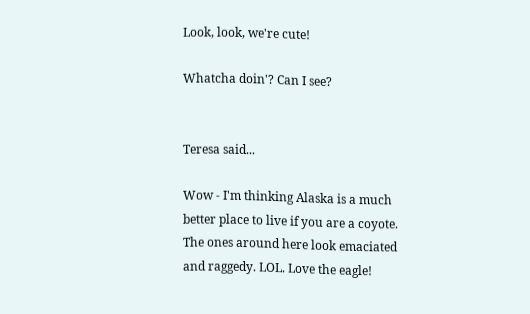Look, look, we're cute!

Whatcha doin'? Can I see?


Teresa said...

Wow - I'm thinking Alaska is a much better place to live if you are a coyote. The ones around here look emaciated and raggedy. LOL. Love the eagle!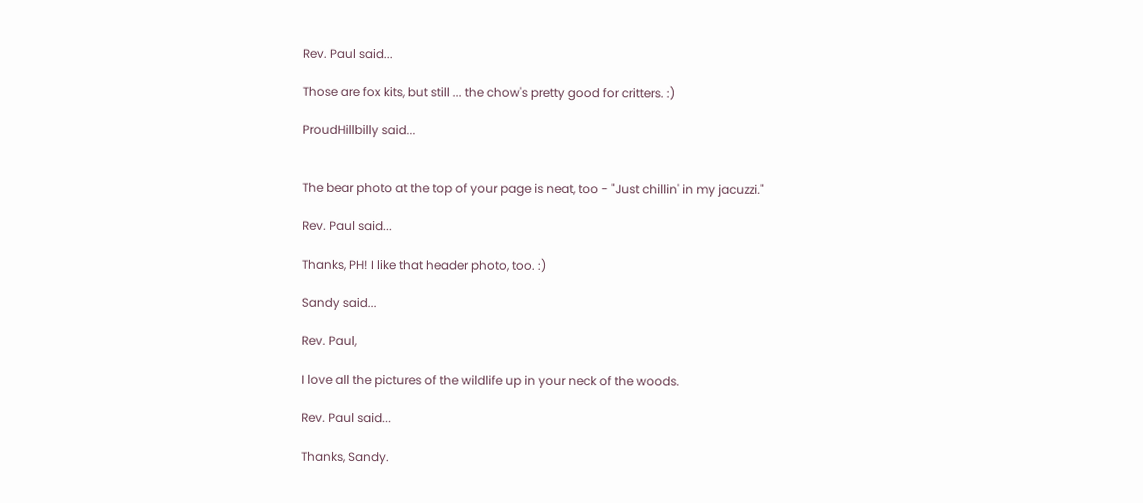Rev. Paul said...

Those are fox kits, but still ... the chow's pretty good for critters. :)

ProudHillbilly said...


The bear photo at the top of your page is neat, too - "Just chillin' in my jacuzzi."

Rev. Paul said...

Thanks, PH! I like that header photo, too. :)

Sandy said...

Rev. Paul,

I love all the pictures of the wildlife up in your neck of the woods.

Rev. Paul said...

Thanks, Sandy.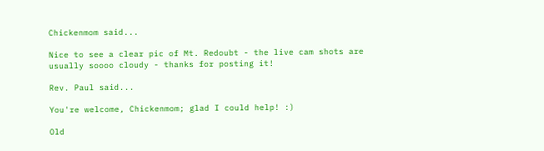Chickenmom said...

Nice to see a clear pic of Mt. Redoubt - the live cam shots are usually soooo cloudy - thanks for posting it!

Rev. Paul said...

You're welcome, Chickenmom; glad I could help! :)

Old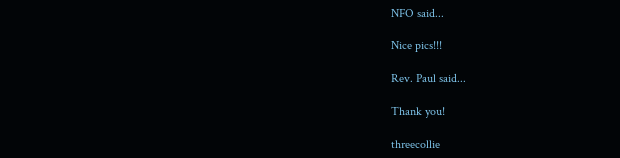NFO said...

Nice pics!!!

Rev. Paul said...

Thank you!

threecollie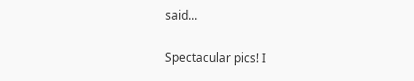said...

Spectacular pics! I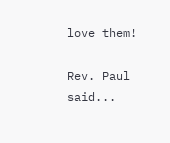love them!

Rev. Paul said...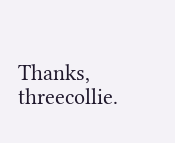Thanks, threecollie.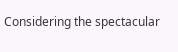Considering the spectacular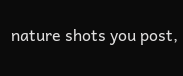nature shots you post,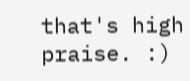that's high praise. :)